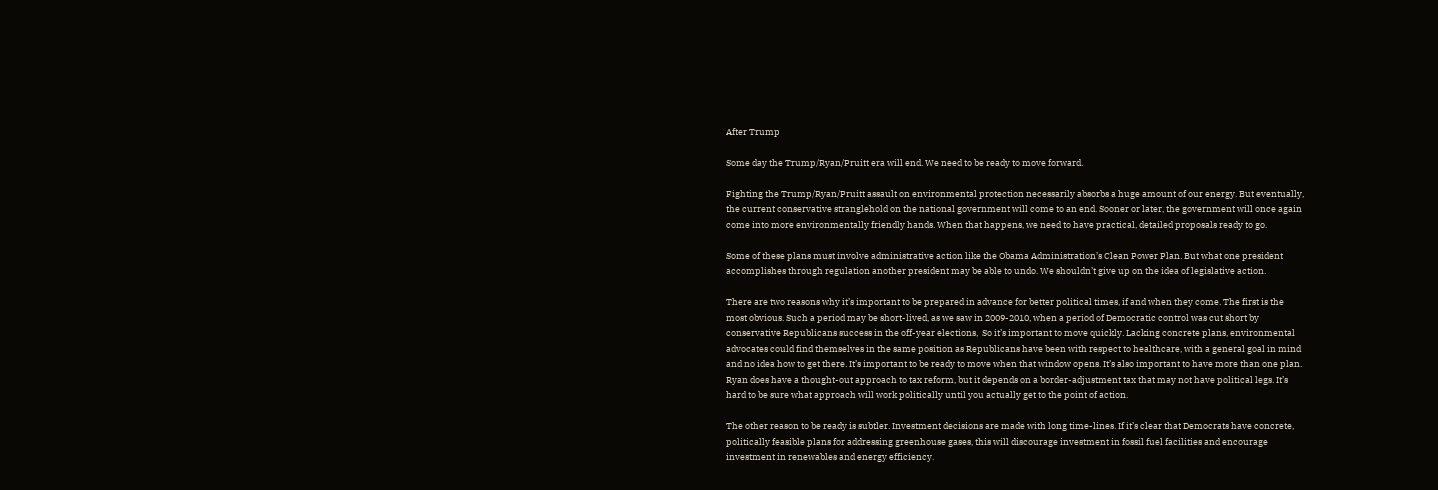After Trump

Some day the Trump/Ryan/Pruitt era will end. We need to be ready to move forward.

Fighting the Trump/Ryan/Pruitt assault on environmental protection necessarily absorbs a huge amount of our energy. But eventually, the current conservative stranglehold on the national government will come to an end. Sooner or later, the government will once again come into more environmentally friendly hands. When that happens, we need to have practical, detailed proposals ready to go.

Some of these plans must involve administrative action like the Obama Administration’s Clean Power Plan. But what one president accomplishes through regulation another president may be able to undo. We shouldn’t give up on the idea of legislative action.

There are two reasons why it’s important to be prepared in advance for better political times, if and when they come. The first is the most obvious. Such a period may be short-lived, as we saw in 2009-2010, when a period of Democratic control was cut short by conservative Republicans success in the off-year elections,  So it’s important to move quickly. Lacking concrete plans, environmental advocates could find themselves in the same position as Republicans have been with respect to healthcare, with a general goal in mind and no idea how to get there. It’s important to be ready to move when that window opens. It’s also important to have more than one plan. Ryan does have a thought-out approach to tax reform, but it depends on a border-adjustment tax that may not have political legs. It’s hard to be sure what approach will work politically until you actually get to the point of action.

The other reason to be ready is subtler. Investment decisions are made with long time-lines. If it’s clear that Democrats have concrete, politically feasible plans for addressing greenhouse gases, this will discourage investment in fossil fuel facilities and encourage investment in renewables and energy efficiency.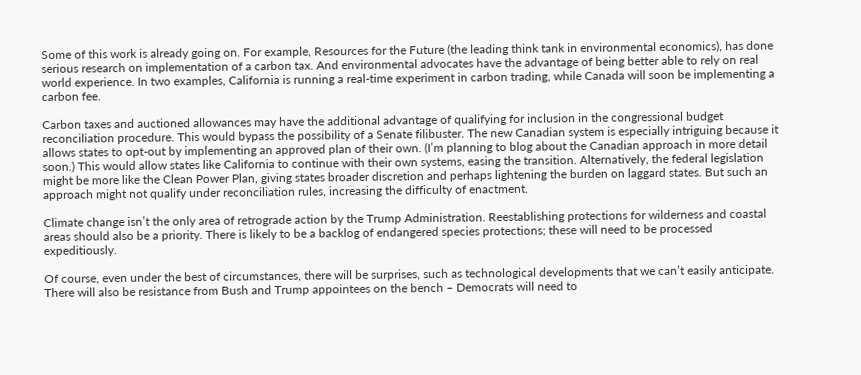Some of this work is already going on. For example, Resources for the Future (the leading think tank in environmental economics), has done serious research on implementation of a carbon tax. And environmental advocates have the advantage of being better able to rely on real world experience. In two examples, California is running a real-time experiment in carbon trading, while Canada will soon be implementing a carbon fee.

Carbon taxes and auctioned allowances may have the additional advantage of qualifying for inclusion in the congressional budget reconciliation procedure. This would bypass the possibility of a Senate filibuster. The new Canadian system is especially intriguing because it allows states to opt-out by implementing an approved plan of their own. (I’m planning to blog about the Canadian approach in more detail soon.) This would allow states like California to continue with their own systems, easing the transition. Alternatively, the federal legislation might be more like the Clean Power Plan, giving states broader discretion and perhaps lightening the burden on laggard states. But such an approach might not qualify under reconciliation rules, increasing the difficulty of enactment.

Climate change isn’t the only area of retrograde action by the Trump Administration. Reestablishing protections for wilderness and coastal areas should also be a priority. There is likely to be a backlog of endangered species protections; these will need to be processed expeditiously.

Of course, even under the best of circumstances, there will be surprises, such as technological developments that we can’t easily anticipate. There will also be resistance from Bush and Trump appointees on the bench – Democrats will need to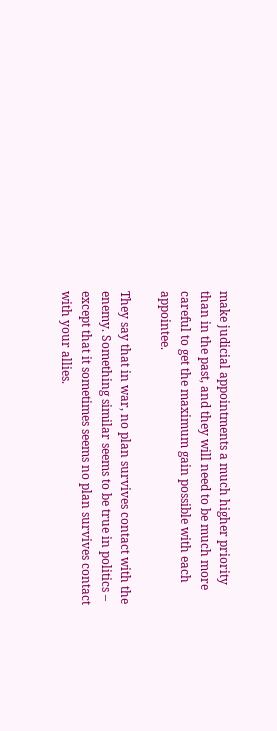make judicial appointments a much higher priority than in the past, and they will need to be much more careful to get the maximum gain possible with each appointee.

They say that in war, no plan survives contact with the enemy. Something similar seems to be true in politics – except that it sometimes seems no plan survives contact with your allies.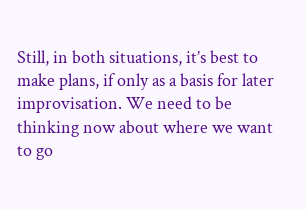Still, in both situations, it’s best to make plans, if only as a basis for later improvisation. We need to be thinking now about where we want to go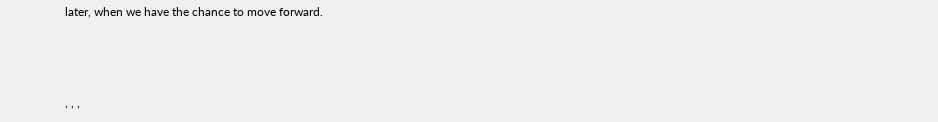later, when we have the chance to move forward.



, , ,